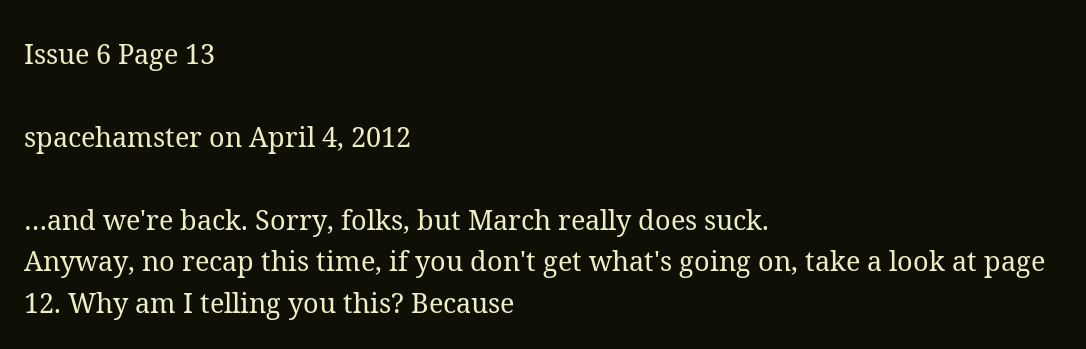Issue 6 Page 13

spacehamster on April 4, 2012

…and we're back. Sorry, folks, but March really does suck.
Anyway, no recap this time, if you don't get what's going on, take a look at page 12. Why am I telling you this? Because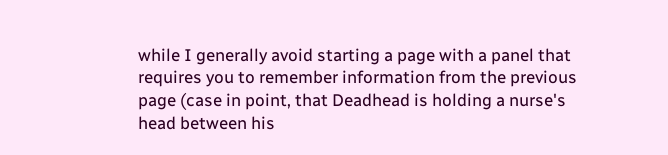while I generally avoid starting a page with a panel that requires you to remember information from the previous page (case in point, that Deadhead is holding a nurse's head between his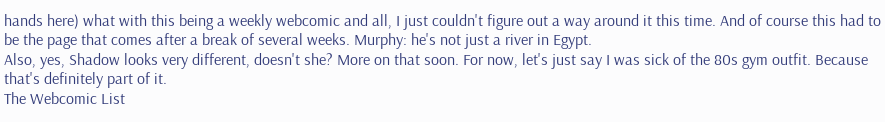hands here) what with this being a weekly webcomic and all, I just couldn't figure out a way around it this time. And of course this had to be the page that comes after a break of several weeks. Murphy: he's not just a river in Egypt.
Also, yes, Shadow looks very different, doesn't she? More on that soon. For now, let's just say I was sick of the 80s gym outfit. Because that's definitely part of it.
The Webcomic List